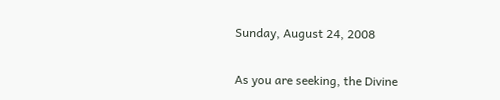Sunday, August 24, 2008

As you are seeking, the Divine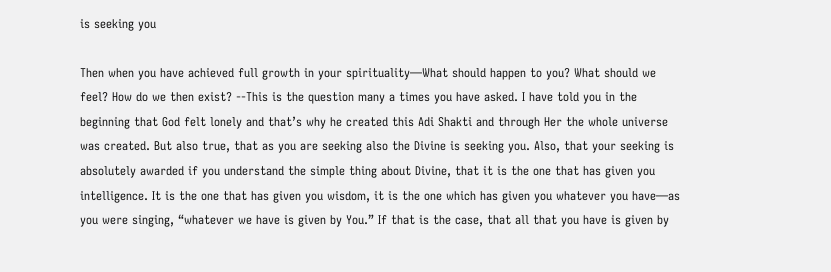is seeking you

Then when you have achieved full growth in your spirituality—What should happen to you? What should we feel? How do we then exist? --This is the question many a times you have asked. I have told you in the beginning that God felt lonely and that’s why he created this Adi Shakti and through Her the whole universe was created. But also true, that as you are seeking also the Divine is seeking you. Also, that your seeking is absolutely awarded if you understand the simple thing about Divine, that it is the one that has given you intelligence. It is the one that has given you wisdom, it is the one which has given you whatever you have—as you were singing, “whatever we have is given by You.” If that is the case, that all that you have is given by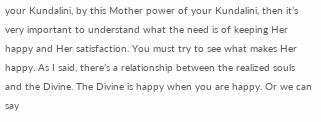your Kundalini, by this Mother power of your Kundalini, then it’s very important to understand what the need is of keeping Her happy and Her satisfaction. You must try to see what makes Her happy. As I said, there’s a relationship between the realized souls and the Divine. The Divine is happy when you are happy. Or we can say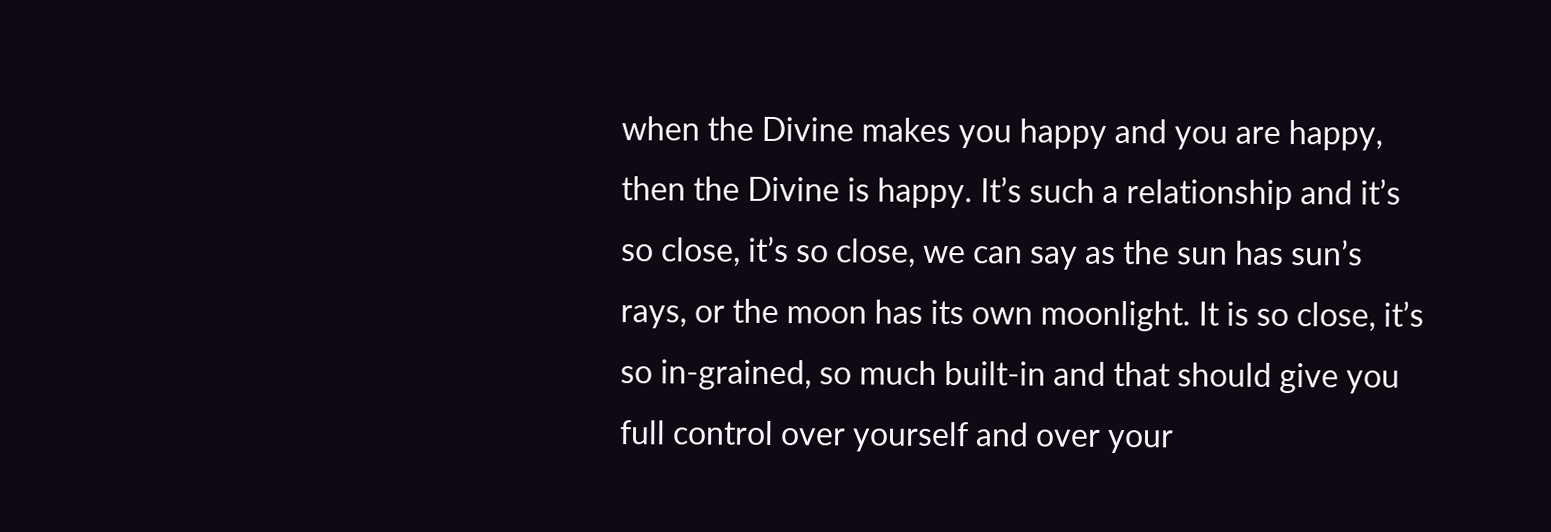when the Divine makes you happy and you are happy, then the Divine is happy. It’s such a relationship and it’s so close, it’s so close, we can say as the sun has sun’s rays, or the moon has its own moonlight. It is so close, it’s so in-grained, so much built-in and that should give you full control over yourself and over your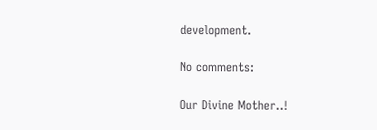development.

No comments:

Our Divine Mother..!